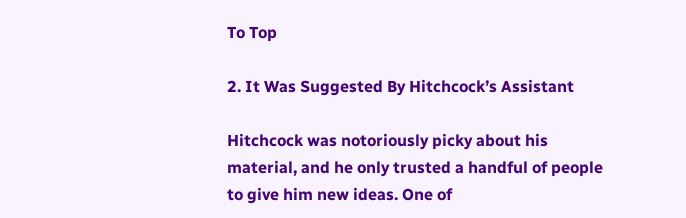To Top

2. It Was Suggested By Hitchcock’s Assistant

Hitchcock was notoriously picky about his material, and he only trusted a handful of people to give him new ideas. One of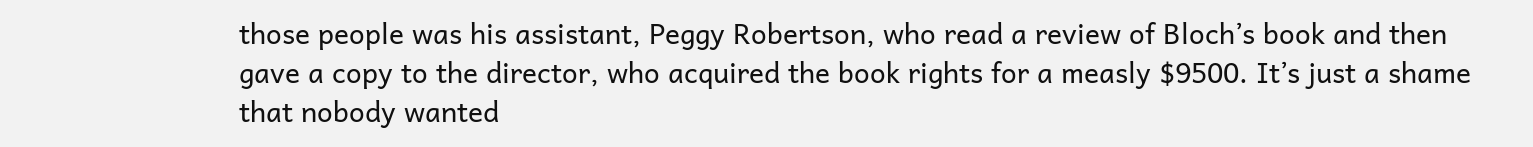those people was his assistant, Peggy Robertson, who read a review of Bloch’s book and then gave a copy to the director, who acquired the book rights for a measly $9500. It’s just a shame that nobody wanted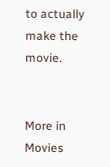to actually make the movie.


More in Movies